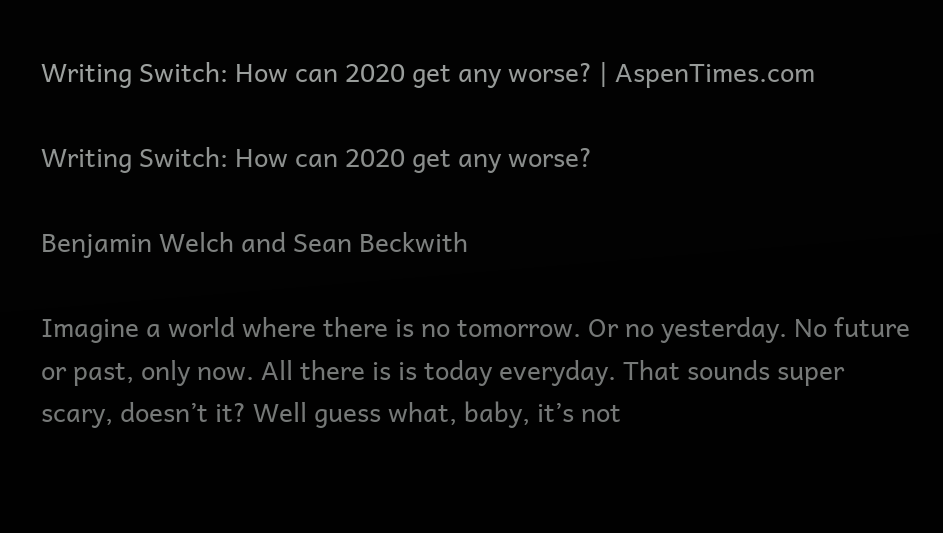Writing Switch: How can 2020 get any worse? | AspenTimes.com

Writing Switch: How can 2020 get any worse?

Benjamin Welch and Sean Beckwith

Imagine a world where there is no tomorrow. Or no yesterday. No future or past, only now. All there is is today everyday. That sounds super scary, doesn’t it? Well guess what, baby, it’s not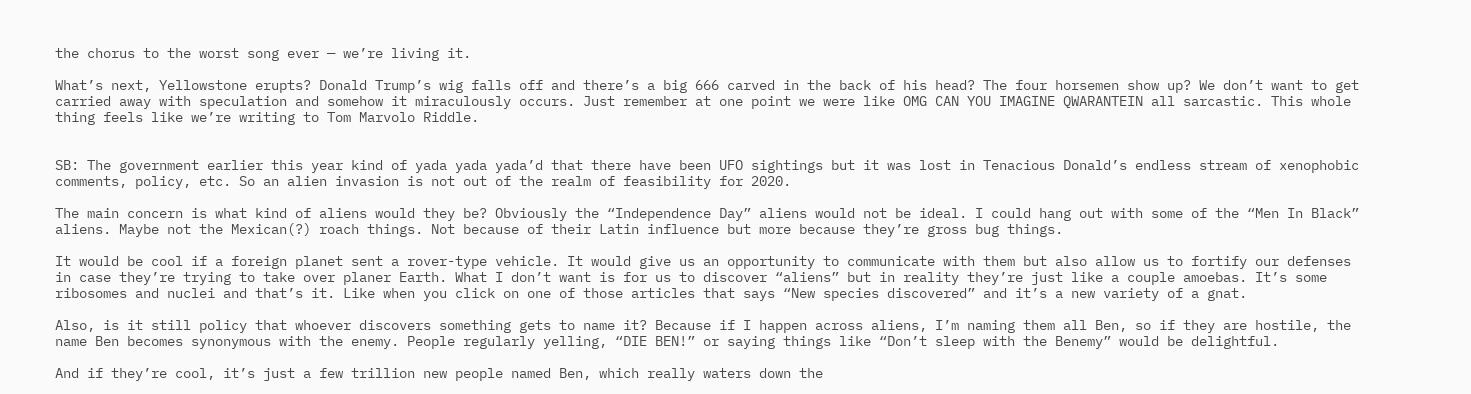the chorus to the worst song ever — we’re living it.

What’s next, Yellowstone erupts? Donald Trump’s wig falls off and there’s a big 666 carved in the back of his head? The four horsemen show up? We don’t want to get carried away with speculation and somehow it miraculously occurs. Just remember at one point we were like OMG CAN YOU IMAGINE QWARANTEIN all sarcastic. This whole thing feels like we’re writing to Tom Marvolo Riddle.


SB: The government earlier this year kind of yada yada yada’d that there have been UFO sightings but it was lost in Tenacious Donald’s endless stream of xenophobic comments, policy, etc. So an alien invasion is not out of the realm of feasibility for 2020.

The main concern is what kind of aliens would they be? Obviously the “Independence Day” aliens would not be ideal. I could hang out with some of the “Men In Black” aliens. Maybe not the Mexican(?) roach things. Not because of their Latin influence but more because they’re gross bug things.

It would be cool if a foreign planet sent a rover-type vehicle. It would give us an opportunity to communicate with them but also allow us to fortify our defenses in case they’re trying to take over planer Earth. What I don’t want is for us to discover “aliens” but in reality they’re just like a couple amoebas. It’s some ribosomes and nuclei and that’s it. Like when you click on one of those articles that says “New species discovered” and it’s a new variety of a gnat.

Also, is it still policy that whoever discovers something gets to name it? Because if I happen across aliens, I’m naming them all Ben, so if they are hostile, the name Ben becomes synonymous with the enemy. People regularly yelling, “DIE BEN!” or saying things like “Don’t sleep with the Benemy” would be delightful.

And if they’re cool, it’s just a few trillion new people named Ben, which really waters down the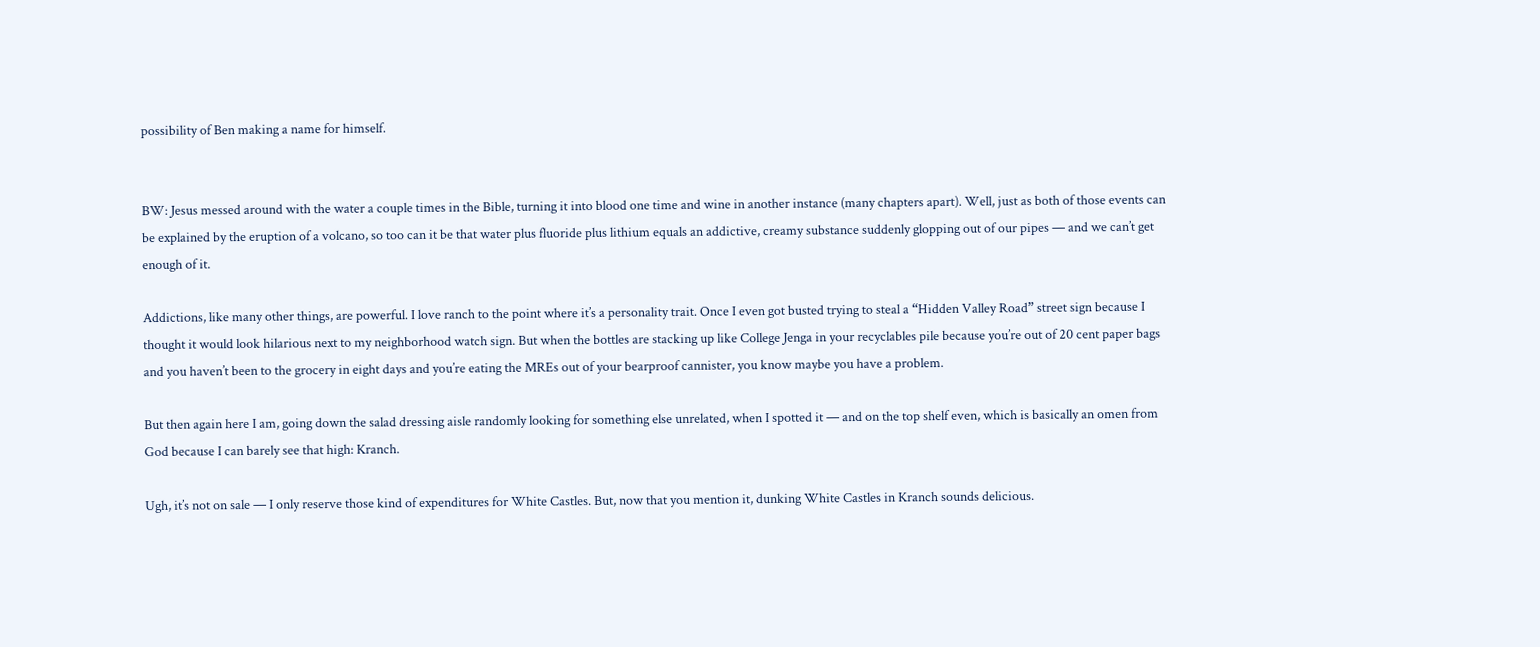possibility of Ben making a name for himself.


BW: Jesus messed around with the water a couple times in the Bible, turning it into blood one time and wine in another instance (many chapters apart). Well, just as both of those events can be explained by the eruption of a volcano, so too can it be that water plus fluoride plus lithium equals an addictive, creamy substance suddenly glopping out of our pipes — and we can’t get enough of it.

Addictions, like many other things, are powerful. I love ranch to the point where it’s a personality trait. Once I even got busted trying to steal a “Hidden Valley Road” street sign because I thought it would look hilarious next to my neighborhood watch sign. But when the bottles are stacking up like College Jenga in your recyclables pile because you’re out of 20 cent paper bags and you haven’t been to the grocery in eight days and you’re eating the MREs out of your bearproof cannister, you know maybe you have a problem.

But then again here I am, going down the salad dressing aisle randomly looking for something else unrelated, when I spotted it — and on the top shelf even, which is basically an omen from God because I can barely see that high: Kranch.

Ugh, it’s not on sale — I only reserve those kind of expenditures for White Castles. But, now that you mention it, dunking White Castles in Kranch sounds delicious.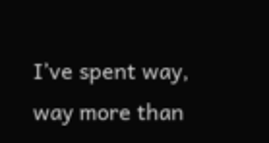I’ve spent way, way more than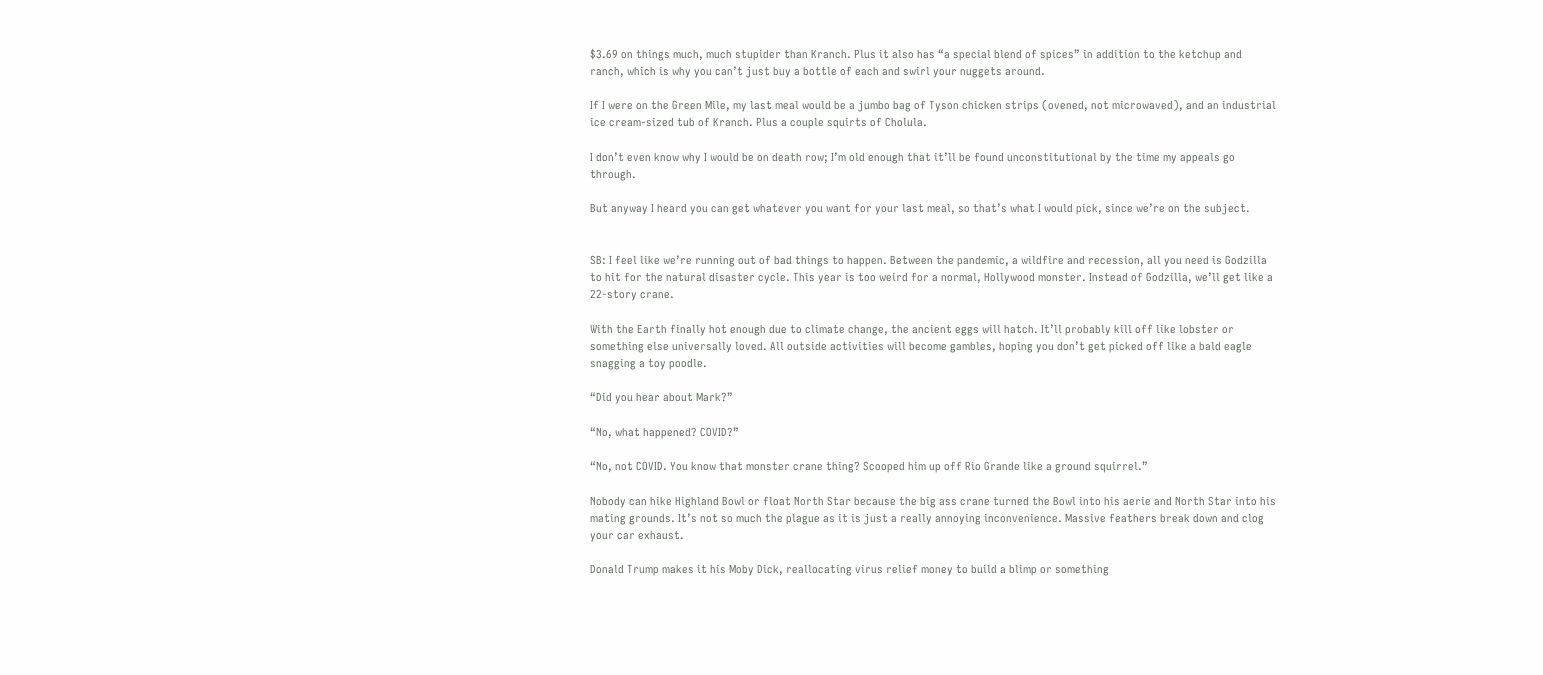$3.69 on things much, much stupider than Kranch. Plus it also has “a special blend of spices” in addition to the ketchup and ranch, which is why you can’t just buy a bottle of each and swirl your nuggets around.

If I were on the Green Mile, my last meal would be a jumbo bag of Tyson chicken strips (ovened, not microwaved), and an industrial ice cream-sized tub of Kranch. Plus a couple squirts of Cholula.

I don’t even know why I would be on death row; I’m old enough that it’ll be found unconstitutional by the time my appeals go through.

But anyway I heard you can get whatever you want for your last meal, so that’s what I would pick, since we’re on the subject.


SB: I feel like we’re running out of bad things to happen. Between the pandemic, a wildfire and recession, all you need is Godzilla to hit for the natural disaster cycle. This year is too weird for a normal, Hollywood monster. Instead of Godzilla, we’ll get like a 22-story crane.

With the Earth finally hot enough due to climate change, the ancient eggs will hatch. It’ll probably kill off like lobster or something else universally loved. All outside activities will become gambles, hoping you don’t get picked off like a bald eagle snagging a toy poodle.

“Did you hear about Mark?”

“No, what happened? COVID?”

“No, not COVID. You know that monster crane thing? Scooped him up off Rio Grande like a ground squirrel.”

Nobody can hike Highland Bowl or float North Star because the big ass crane turned the Bowl into his aerie and North Star into his mating grounds. It’s not so much the plague as it is just a really annoying inconvenience. Massive feathers break down and clog your car exhaust.

Donald Trump makes it his Moby Dick, reallocating virus relief money to build a blimp or something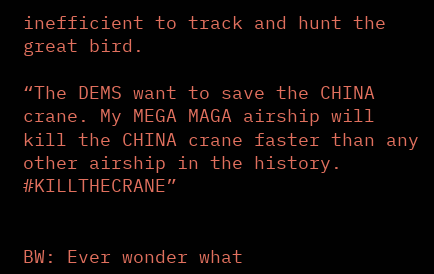inefficient to track and hunt the great bird.

“The DEMS want to save the CHINA crane. My MEGA MAGA airship will kill the CHINA crane faster than any other airship in the history. #KILLTHECRANE”


BW: Ever wonder what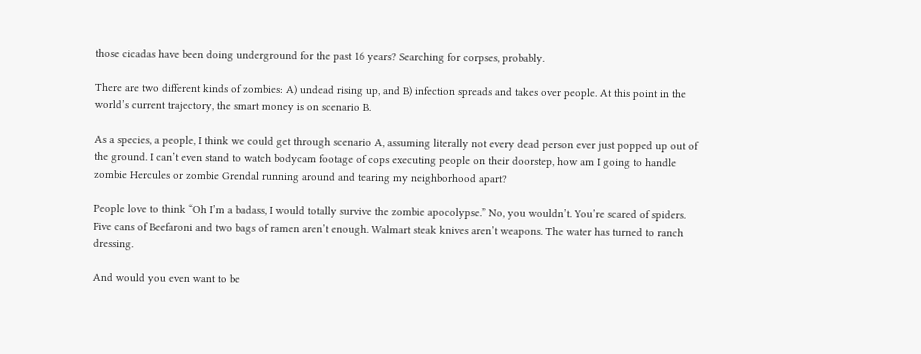those cicadas have been doing underground for the past 16 years? Searching for corpses, probably.

There are two different kinds of zombies: A) undead rising up, and B) infection spreads and takes over people. At this point in the world’s current trajectory, the smart money is on scenario B.

As a species, a people, I think we could get through scenario A, assuming literally not every dead person ever just popped up out of the ground. I can’t even stand to watch bodycam footage of cops executing people on their doorstep, how am I going to handle zombie Hercules or zombie Grendal running around and tearing my neighborhood apart?

People love to think “Oh I’m a badass, I would totally survive the zombie apocolypse.” No, you wouldn’t. You’re scared of spiders. Five cans of Beefaroni and two bags of ramen aren’t enough. Walmart steak knives aren’t weapons. The water has turned to ranch dressing.

And would you even want to be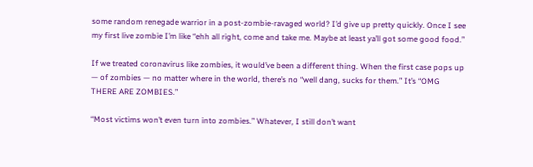some random renegade warrior in a post-zombie-ravaged world? I’d give up pretty quickly. Once I see my first live zombie I’m like “ehh all right, come and take me. Maybe at least ya’ll got some good food.”

If we treated coronavirus like zombies, it would’ve been a different thing. When the first case pops up — of zombies — no matter where in the world, there’s no “well dang, sucks for them.” It’s “OMG THERE ARE ZOMBIES.”

“Most victims won’t even turn into zombies.” Whatever, I still don’t want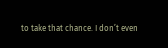to take that chance. I don’t even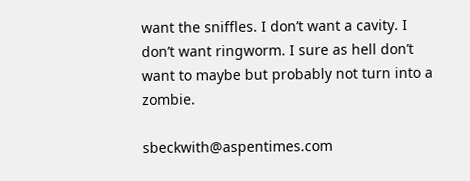want the sniffles. I don’t want a cavity. I don’t want ringworm. I sure as hell don’t want to maybe but probably not turn into a zombie.

sbeckwith@aspentimes.com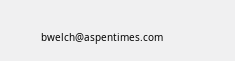bwelch@aspentimes.com